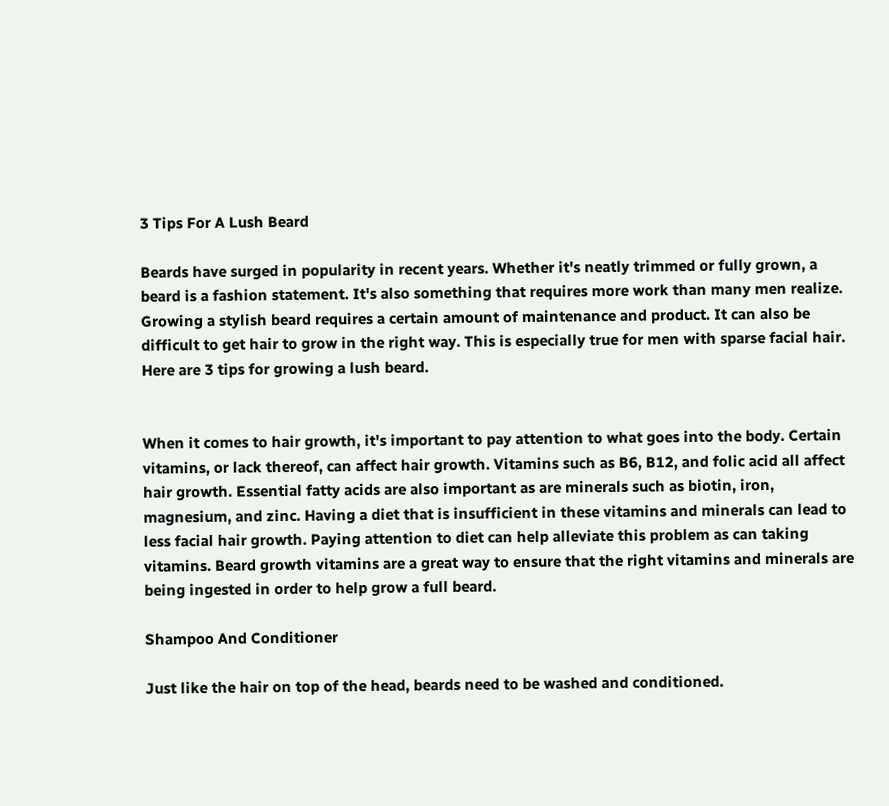3 Tips For A Lush Beard

Beards have surged in popularity in recent years. Whether it's neatly trimmed or fully grown, a beard is a fashion statement. It's also something that requires more work than many men realize. Growing a stylish beard requires a certain amount of maintenance and product. It can also be difficult to get hair to grow in the right way. This is especially true for men with sparse facial hair. Here are 3 tips for growing a lush beard.


When it comes to hair growth, it's important to pay attention to what goes into the body. Certain vitamins, or lack thereof, can affect hair growth. Vitamins such as B6, B12, and folic acid all affect hair growth. Essential fatty acids are also important as are minerals such as biotin, iron, magnesium, and zinc. Having a diet that is insufficient in these vitamins and minerals can lead to less facial hair growth. Paying attention to diet can help alleviate this problem as can taking vitamins. Beard growth vitamins are a great way to ensure that the right vitamins and minerals are being ingested in order to help grow a full beard.

Shampoo And Conditioner

Just like the hair on top of the head, beards need to be washed and conditioned.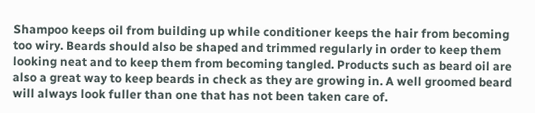Shampoo keeps oil from building up while conditioner keeps the hair from becoming too wiry. Beards should also be shaped and trimmed regularly in order to keep them looking neat and to keep them from becoming tangled. Products such as beard oil are also a great way to keep beards in check as they are growing in. A well groomed beard will always look fuller than one that has not been taken care of.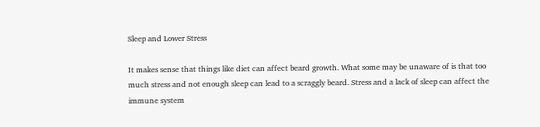Sleep and Lower Stress

It makes sense that things like diet can affect beard growth. What some may be unaware of is that too much stress and not enough sleep can lead to a scraggly beard. Stress and a lack of sleep can affect the immune system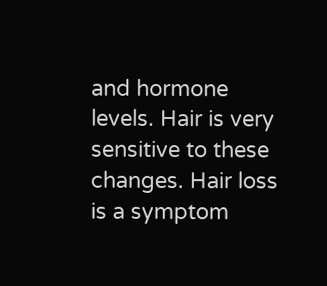and hormone levels. Hair is very sensitive to these changes. Hair loss is a symptom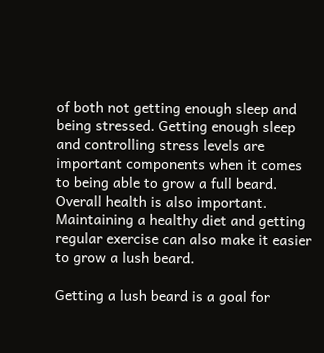of both not getting enough sleep and being stressed. Getting enough sleep and controlling stress levels are important components when it comes to being able to grow a full beard. Overall health is also important. Maintaining a healthy diet and getting regular exercise can also make it easier to grow a lush beard.

Getting a lush beard is a goal for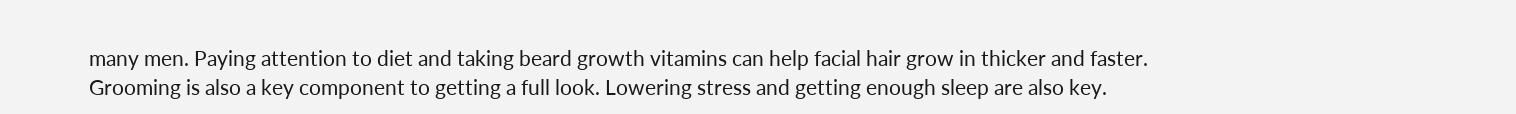many men. Paying attention to diet and taking beard growth vitamins can help facial hair grow in thicker and faster. Grooming is also a key component to getting a full look. Lowering stress and getting enough sleep are also key.